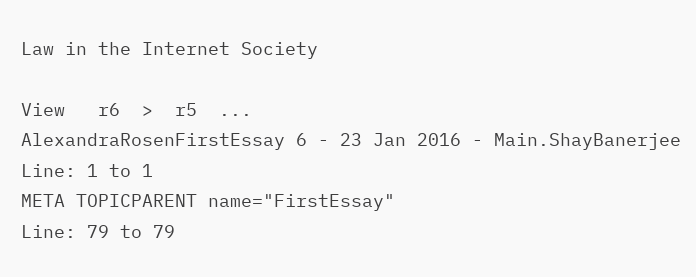Law in the Internet Society

View   r6  >  r5  ...
AlexandraRosenFirstEssay 6 - 23 Jan 2016 - Main.ShayBanerjee
Line: 1 to 1
META TOPICPARENT name="FirstEssay"
Line: 79 to 79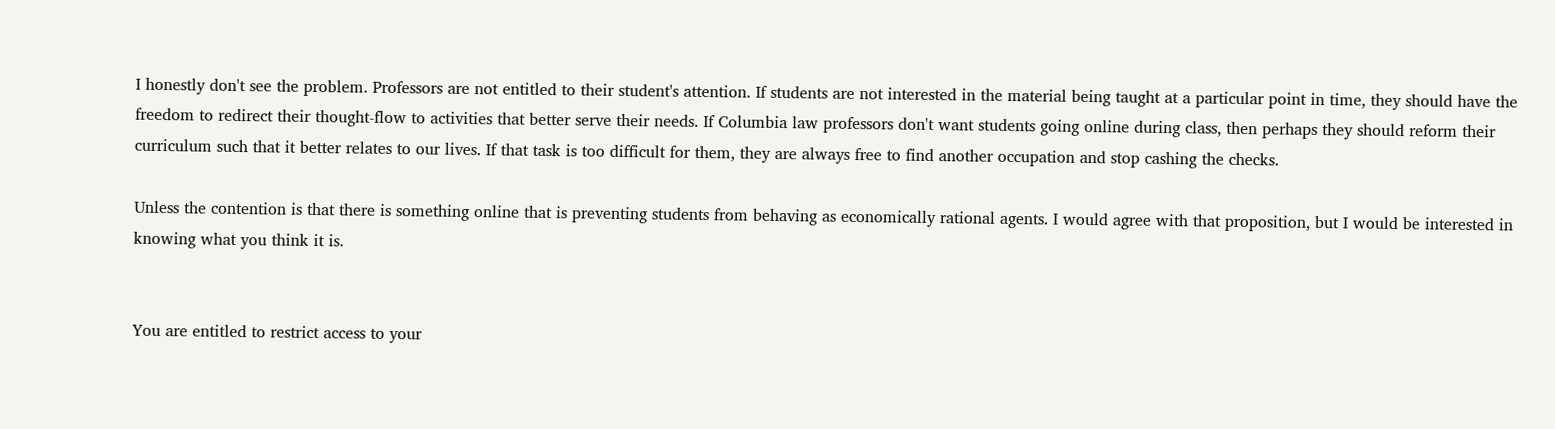I honestly don't see the problem. Professors are not entitled to their student's attention. If students are not interested in the material being taught at a particular point in time, they should have the freedom to redirect their thought-flow to activities that better serve their needs. If Columbia law professors don't want students going online during class, then perhaps they should reform their curriculum such that it better relates to our lives. If that task is too difficult for them, they are always free to find another occupation and stop cashing the checks.

Unless the contention is that there is something online that is preventing students from behaving as economically rational agents. I would agree with that proposition, but I would be interested in knowing what you think it is.


You are entitled to restrict access to your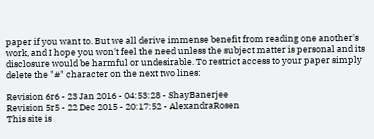paper if you want to. But we all derive immense benefit from reading one another's work, and I hope you won't feel the need unless the subject matter is personal and its disclosure would be harmful or undesirable. To restrict access to your paper simply delete the "#" character on the next two lines:

Revision 6r6 - 23 Jan 2016 - 04:53:28 - ShayBanerjee
Revision 5r5 - 22 Dec 2015 - 20:17:52 - AlexandraRosen
This site is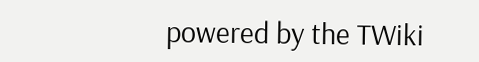powered by the TWiki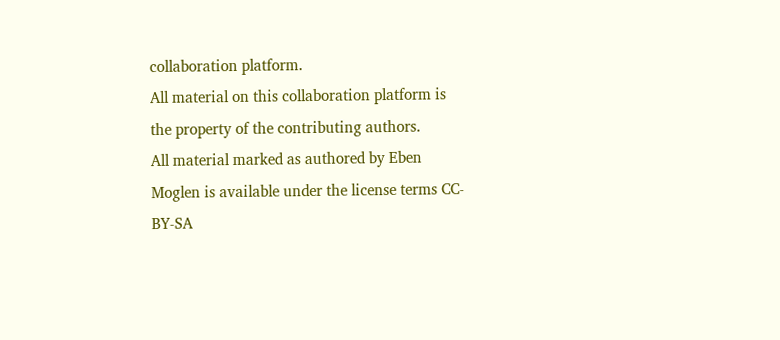collaboration platform.
All material on this collaboration platform is the property of the contributing authors.
All material marked as authored by Eben Moglen is available under the license terms CC-BY-SA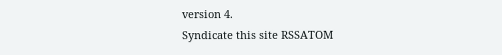version 4.
Syndicate this site RSSATOM